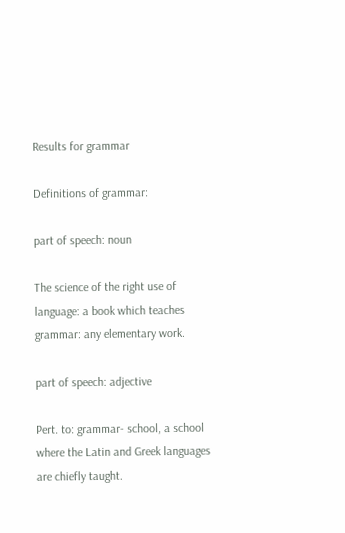Results for grammar

Definitions of grammar:

part of speech: noun

The science of the right use of language: a book which teaches grammar: any elementary work.

part of speech: adjective

Pert. to: grammar- school, a school where the Latin and Greek languages are chiefly taught.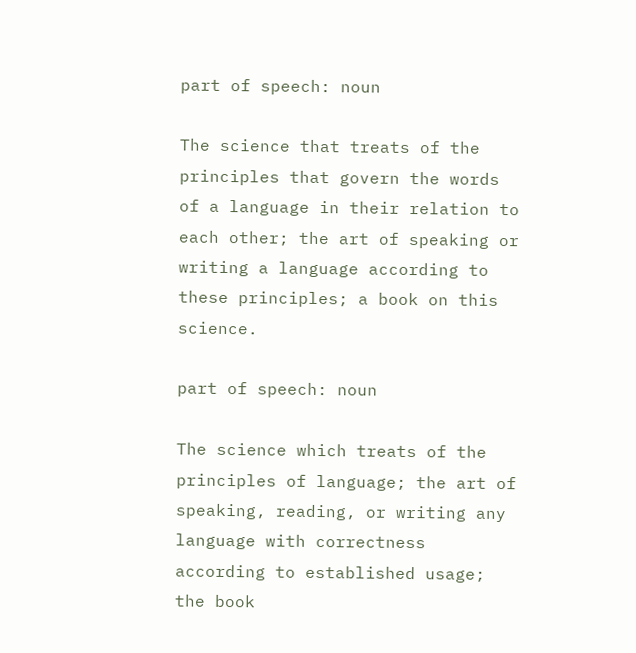part of speech: noun

The science that treats of the principles that govern the words of a language in their relation to each other; the art of speaking or writing a language according to these principles; a book on this science.

part of speech: noun

The science which treats of the principles of language; the art of speaking, reading, or writing any language with correctness according to established usage; the book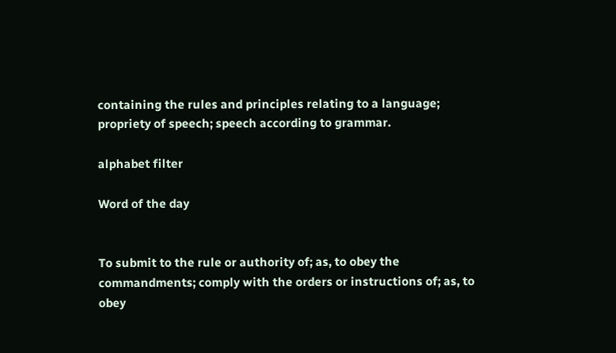containing the rules and principles relating to a language; propriety of speech; speech according to grammar.

alphabet filter

Word of the day


To submit to the rule or authority of; as, to obey the commandments; comply with the orders or instructions of; as, to obey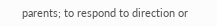parents; to respond to direction or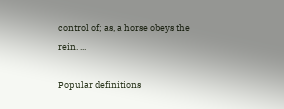control of; as, a horse obeys the rein. ...

Popular definitions